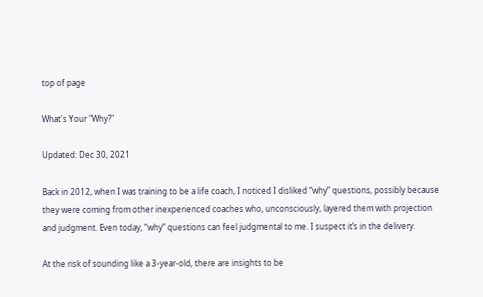top of page

What's Your "Why?"

Updated: Dec 30, 2021

Back in 2012, when I was training to be a life coach, I noticed I disliked “why” questions, possibly because they were coming from other inexperienced coaches who, unconsciously, layered them with projection and judgment. Even today, “why” questions can feel judgmental to me. I suspect it’s in the delivery.

At the risk of sounding like a 3-year-old, there are insights to be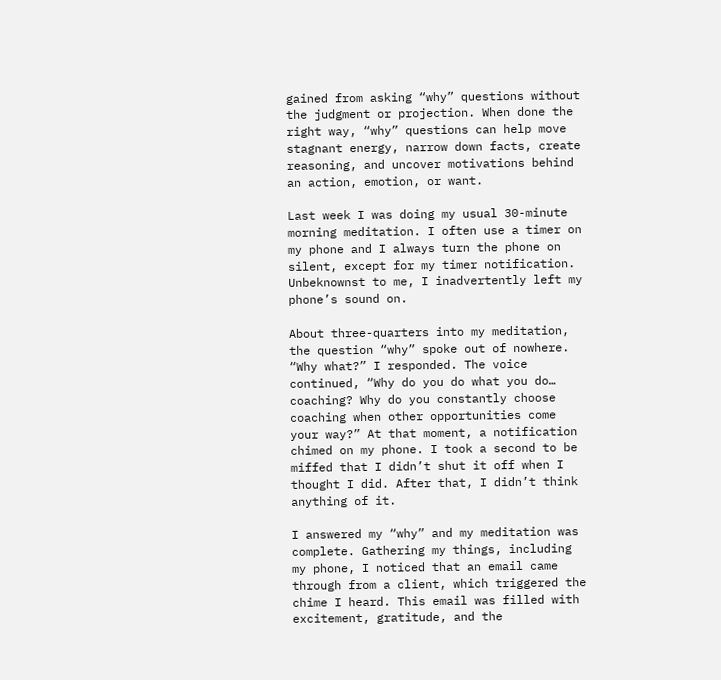gained from asking “why” questions without the judgment or projection. When done the right way, “why” questions can help move stagnant energy, narrow down facts, create reasoning, and uncover motivations behind an action, emotion, or want.

Last week I was doing my usual 30-minute morning meditation. I often use a timer on my phone and I always turn the phone on silent, except for my timer notification. Unbeknownst to me, I inadvertently left my phone’s sound on.

About three-quarters into my meditation, the question “why” spoke out of nowhere. “Why what?” I responded. The voice continued, “Why do you do what you do… coaching? Why do you constantly choose coaching when other opportunities come your way?” At that moment, a notification chimed on my phone. I took a second to be miffed that I didn’t shut it off when I thought I did. After that, I didn’t think anything of it.

I answered my “why” and my meditation was complete. Gathering my things, including my phone, I noticed that an email came through from a client, which triggered the chime I heard. This email was filled with excitement, gratitude, and the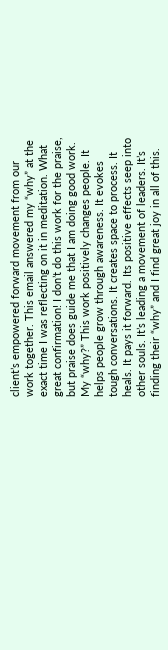client’s empowered forward movement from our work together. This email answered my “why” at the exact time I was reflecting on it in meditation. What great confirmation! I don’t do this work for the praise, but praise does guide me that I am doing good work. My “why?” This work positively changes people. It helps people grow through awareness. It evokes tough conversations. It creates space to process. It heals. It pays it forward. Its positive effects seep into other souls. It’s leading a movement of leaders. It’s finding their “why” and I find great joy in all of this.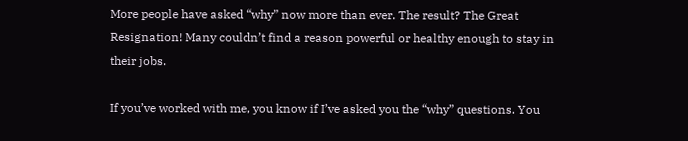More people have asked “why” now more than ever. The result? The Great Resignation! Many couldn’t find a reason powerful or healthy enough to stay in their jobs.

If you’ve worked with me, you know if I’ve asked you the “why” questions. You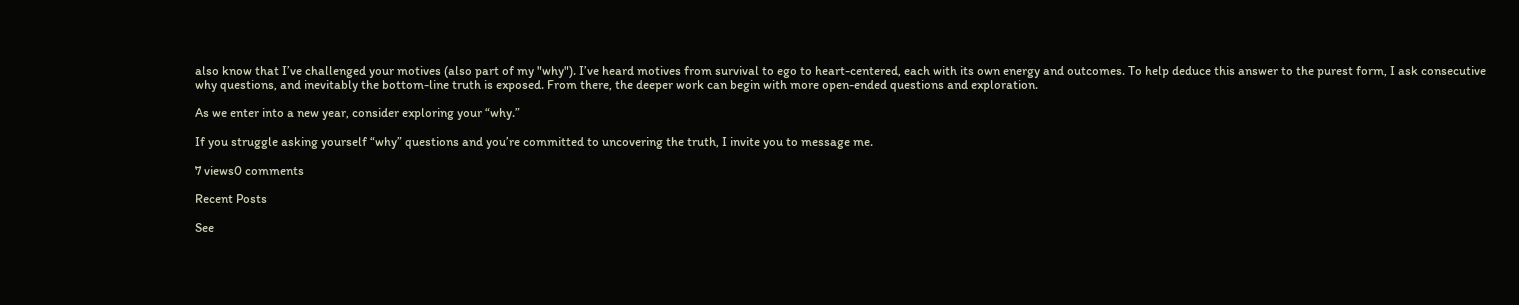also know that I’ve challenged your motives (also part of my "why"). I’ve heard motives from survival to ego to heart-centered, each with its own energy and outcomes. To help deduce this answer to the purest form, I ask consecutive why questions, and inevitably the bottom-line truth is exposed. From there, the deeper work can begin with more open-ended questions and exploration.

As we enter into a new year, consider exploring your “why.”

If you struggle asking yourself “why” questions and you’re committed to uncovering the truth, I invite you to message me.

7 views0 comments

Recent Posts

See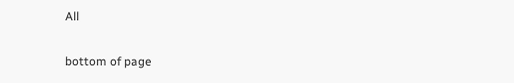All


bottom of page